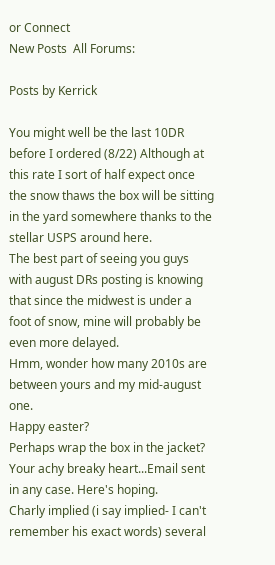or Connect
New Posts  All Forums:

Posts by Kerrick

You might well be the last 10DR before I ordered (8/22) Although at this rate I sort of half expect once the snow thaws the box will be sitting in the yard somewhere thanks to the stellar USPS around here.
The best part of seeing you guys with august DRs posting is knowing that since the midwest is under a foot of snow, mine will probably be even more delayed.
Hmm, wonder how many 2010s are between yours and my mid-august one.
Happy easter?
Perhaps wrap the box in the jacket?
Your achy breaky heart...Email sent in any case. Here's hoping.
Charly implied (i say implied- I can't remember his exact words) several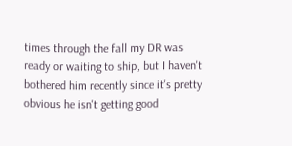times through the fall my DR was ready or waiting to ship, but I haven't bothered him recently since it's pretty obvious he isn't getting good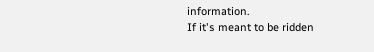information.
If it's meant to be ridden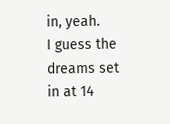in, yeah.
I guess the dreams set in at 14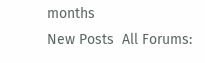months
New Posts  All Forums: